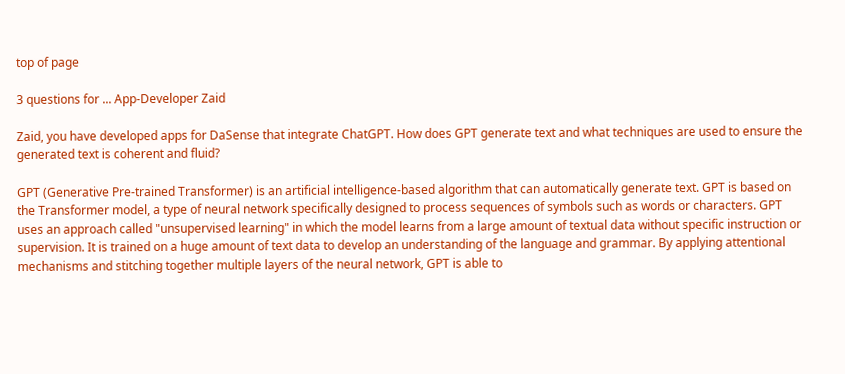top of page

3 questions for ... App-Developer Zaid

Zaid, you have developed apps for DaSense that integrate ChatGPT. How does GPT generate text and what techniques are used to ensure the generated text is coherent and fluid?

GPT (Generative Pre-trained Transformer) is an artificial intelligence-based algorithm that can automatically generate text. GPT is based on the Transformer model, a type of neural network specifically designed to process sequences of symbols such as words or characters. GPT uses an approach called "unsupervised learning" in which the model learns from a large amount of textual data without specific instruction or supervision. It is trained on a huge amount of text data to develop an understanding of the language and grammar. By applying attentional mechanisms and stitching together multiple layers of the neural network, GPT is able to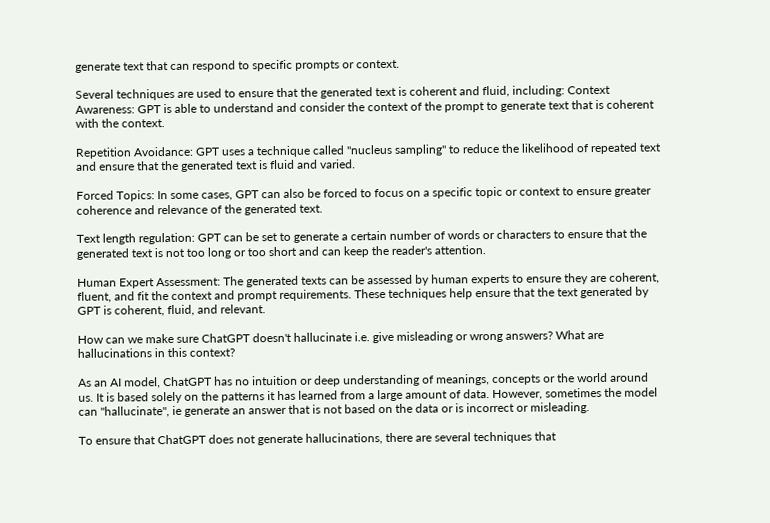generate text that can respond to specific prompts or context.

Several techniques are used to ensure that the generated text is coherent and fluid, including: Context Awareness: GPT is able to understand and consider the context of the prompt to generate text that is coherent with the context.

Repetition Avoidance: GPT uses a technique called "nucleus sampling" to reduce the likelihood of repeated text and ensure that the generated text is fluid and varied.

Forced Topics: In some cases, GPT can also be forced to focus on a specific topic or context to ensure greater coherence and relevance of the generated text.

Text length regulation: GPT can be set to generate a certain number of words or characters to ensure that the generated text is not too long or too short and can keep the reader's attention.

Human Expert Assessment: The generated texts can be assessed by human experts to ensure they are coherent, fluent, and fit the context and prompt requirements. These techniques help ensure that the text generated by GPT is coherent, fluid, and relevant.

How can we make sure ChatGPT doesn't hallucinate i.e. give misleading or wrong answers? What are hallucinations in this context?

As an AI model, ChatGPT has no intuition or deep understanding of meanings, concepts or the world around us. It is based solely on the patterns it has learned from a large amount of data. However, sometimes the model can "hallucinate", ie generate an answer that is not based on the data or is incorrect or misleading.

To ensure that ChatGPT does not generate hallucinations, there are several techniques that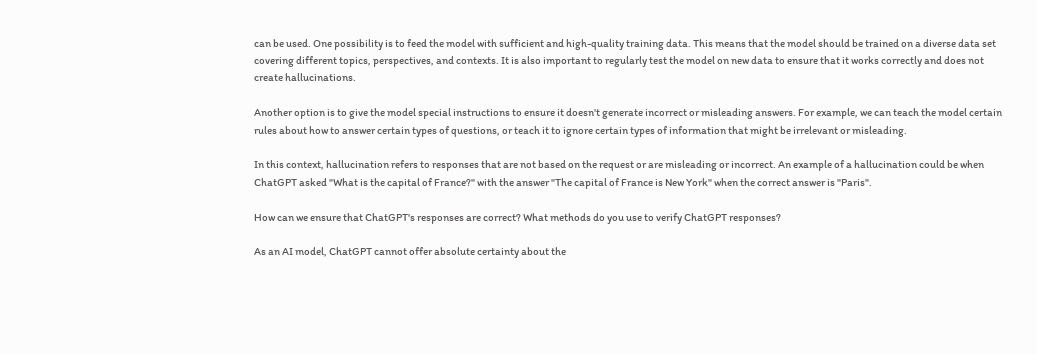can be used. One possibility is to feed the model with sufficient and high-quality training data. This means that the model should be trained on a diverse data set covering different topics, perspectives, and contexts. It is also important to regularly test the model on new data to ensure that it works correctly and does not create hallucinations.

Another option is to give the model special instructions to ensure it doesn't generate incorrect or misleading answers. For example, we can teach the model certain rules about how to answer certain types of questions, or teach it to ignore certain types of information that might be irrelevant or misleading.

In this context, hallucination refers to responses that are not based on the request or are misleading or incorrect. An example of a hallucination could be when ChatGPT asked "What is the capital of France?" with the answer "The capital of France is New York" when the correct answer is "Paris".

How can we ensure that ChatGPT's responses are correct? What methods do you use to verify ChatGPT responses?

As an AI model, ChatGPT cannot offer absolute certainty about the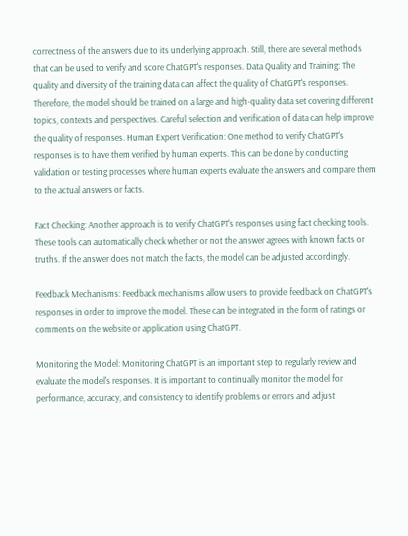correctness of the answers due to its underlying approach. Still, there are several methods that can be used to verify and score ChatGPT's responses. Data Quality and Training: The quality and diversity of the training data can affect the quality of ChatGPT's responses. Therefore, the model should be trained on a large and high-quality data set covering different topics, contexts and perspectives. Careful selection and verification of data can help improve the quality of responses. Human Expert Verification: One method to verify ChatGPT's responses is to have them verified by human experts. This can be done by conducting validation or testing processes where human experts evaluate the answers and compare them to the actual answers or facts.

Fact Checking: Another approach is to verify ChatGPT's responses using fact checking tools. These tools can automatically check whether or not the answer agrees with known facts or truths. If the answer does not match the facts, the model can be adjusted accordingly.

Feedback Mechanisms: Feedback mechanisms allow users to provide feedback on ChatGPT's responses in order to improve the model. These can be integrated in the form of ratings or comments on the website or application using ChatGPT.

Monitoring the Model: Monitoring ChatGPT is an important step to regularly review and evaluate the model's responses. It is important to continually monitor the model for performance, accuracy, and consistency to identify problems or errors and adjust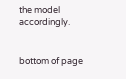the model accordingly.


bottom of page